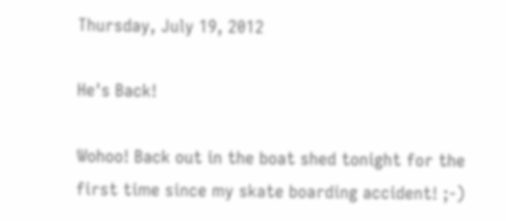Thursday, July 19, 2012

He's Back!

Wohoo! Back out in the boat shed tonight for the first time since my skate boarding accident! ;-)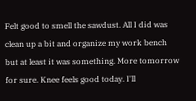Felt good to smell the sawdust. All I did was clean up a bit and organize my work bench but at least it was something. More tomorrow for sure. Knee feels good today. I'll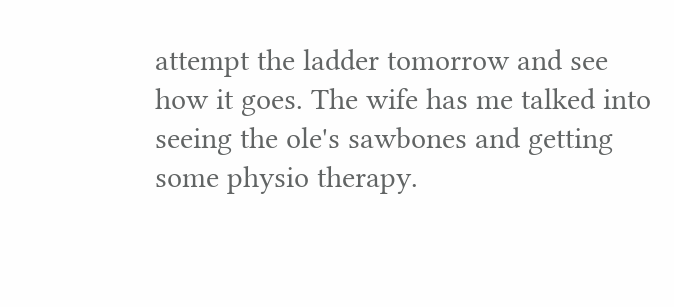attempt the ladder tomorrow and see how it goes. The wife has me talked into seeing the ole's sawbones and getting some physio therapy.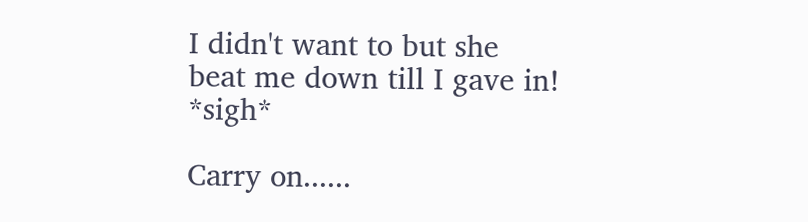I didn't want to but she beat me down till I gave in! *sigh*

Carry on......